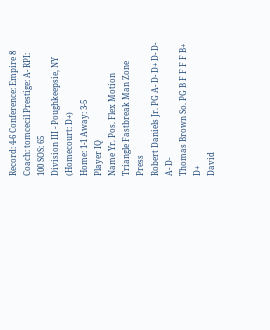Record: 4-6 Conference: Empire 8 Coach: tomcecil Prestige: A- RPI: 100 SOS: 65
Division III - Poughkeepsie, NY (Homecourt: D+)
Home: 1-1 Away: 3-5
Player IQ
Name Yr. Pos. Flex Motion Triangle Fastbreak Man Zone Press
Robert Daniels Jr. PG A- D- D+ D- D- A- D-
Thomas Brown So. PG B F F F F B+ D+
David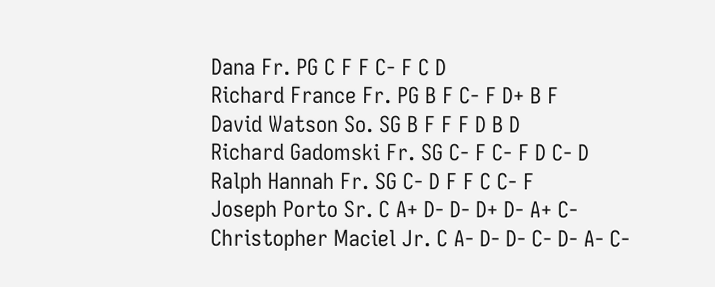Dana Fr. PG C F F C- F C D
Richard France Fr. PG B F C- F D+ B F
David Watson So. SG B F F F D B D
Richard Gadomski Fr. SG C- F C- F D C- D
Ralph Hannah Fr. SG C- D F F C C- F
Joseph Porto Sr. C A+ D- D- D+ D- A+ C-
Christopher Maciel Jr. C A- D- D- C- D- A- C-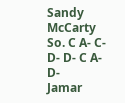Sandy McCarty So. C A- C- D- D- C A- D-
Jamar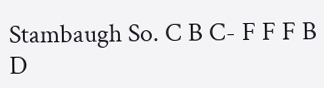Stambaugh So. C B C- F F F B D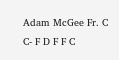Adam McGee Fr. C C- F D F F C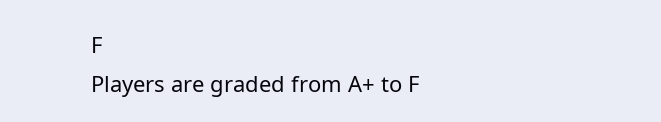F
Players are graded from A+ to F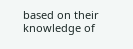based on their knowledge of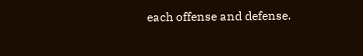each offense and defense.